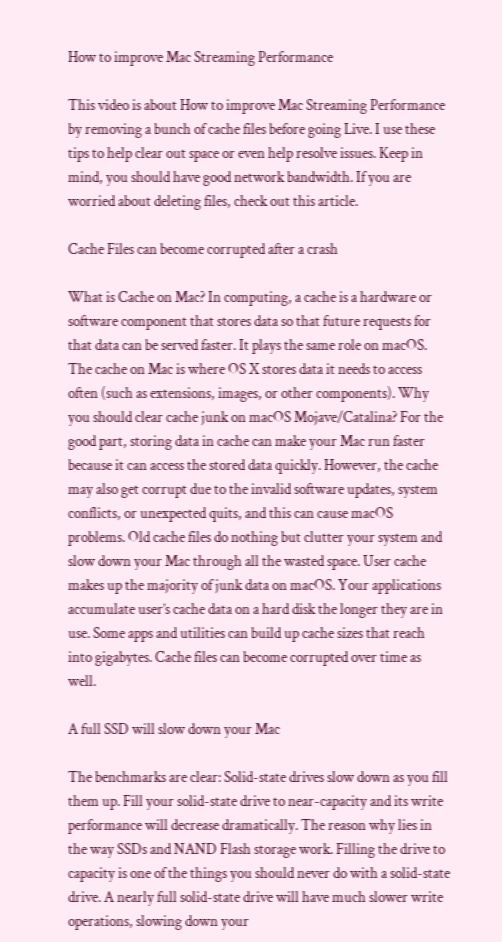How to improve Mac Streaming Performance

This video is about How to improve Mac Streaming Performance by removing a bunch of cache files before going Live. I use these tips to help clear out space or even help resolve issues. Keep in mind, you should have good network bandwidth. If you are worried about deleting files, check out this article.

Cache Files can become corrupted after a crash

What is Cache on Mac? In computing, a cache is a hardware or software component that stores data so that future requests for that data can be served faster. It plays the same role on macOS. The cache on Mac is where OS X stores data it needs to access often (such as extensions, images, or other components). Why you should clear cache junk on macOS Mojave/Catalina? For the good part, storing data in cache can make your Mac run faster because it can access the stored data quickly. However, the cache may also get corrupt due to the invalid software updates, system conflicts, or unexpected quits, and this can cause macOS problems. Old cache files do nothing but clutter your system and slow down your Mac through all the wasted space. User cache makes up the majority of junk data on macOS. Your applications accumulate user’s cache data on a hard disk the longer they are in use. Some apps and utilities can build up cache sizes that reach into gigabytes. Cache files can become corrupted over time as well.

A full SSD will slow down your Mac

The benchmarks are clear: Solid-state drives slow down as you fill them up. Fill your solid-state drive to near-capacity and its write performance will decrease dramatically. The reason why lies in the way SSDs and NAND Flash storage work. Filling the drive to capacity is one of the things you should never do with a solid-state drive. A nearly full solid-state drive will have much slower write operations, slowing down your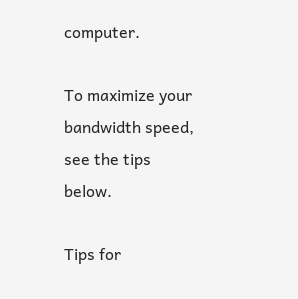computer.

To maximize your bandwidth speed, see the tips below.

Tips for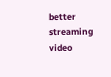better streaming video